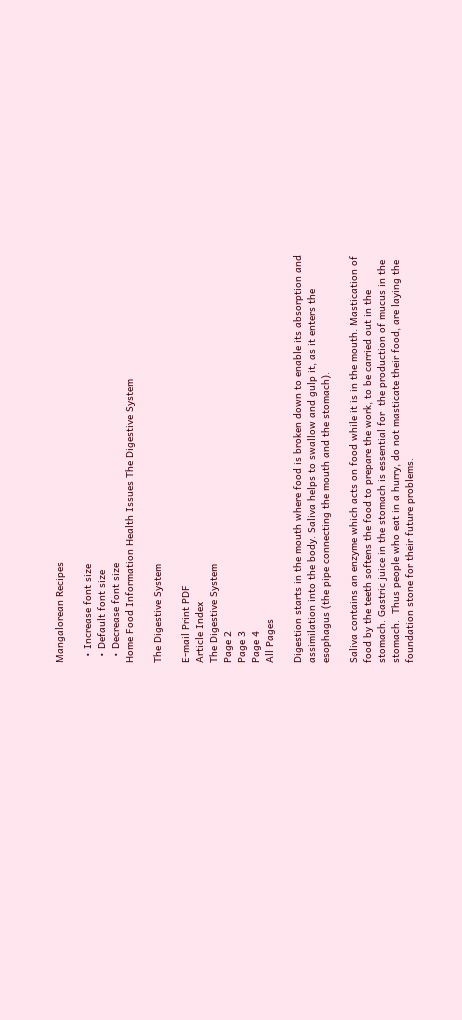Mangalorean Recipes

  • Increase font size
  • Default font size
  • Decrease font size
Home Food Information Health Issues The Digestive System

The Digestive System

E-mail Print PDF
Article Index
The Digestive System
Page 2
Page 3
Page 4
All Pages

Digestion starts in the mouth where food is broken down to enable its absorption and assimilation into the body. Saliva helps to swallow and gulp it, as it enters the esophagus (the pipe connecting the mouth and the stomach).

Saliva contains an enzyme which acts on food while it is in the mouth. Mastication of food by the teeth softens the food to prepare the work, to be carried out in the stomach. Gastric juice in the stomach is essential for  the production of mucus in the stomach.  Thus people who eat in a hurry, do not masticate their food, are laying the foundation stone for their future problems.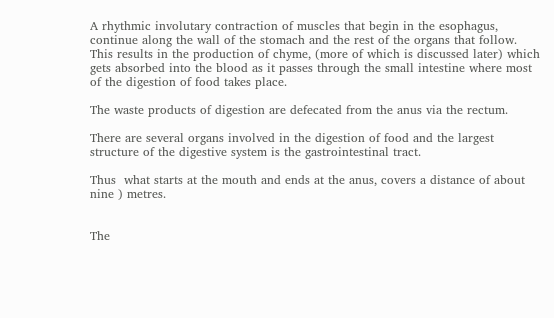A rhythmic involutary contraction of muscles that begin in the esophagus, continue along the wall of the stomach and the rest of the organs that follow. This results in the production of chyme, (more of which is discussed later) which gets absorbed into the blood as it passes through the small intestine where most of the digestion of food takes place.

The waste products of digestion are defecated from the anus via the rectum.

There are several organs involved in the digestion of food and the largest structure of the digestive system is the gastrointestinal tract.

Thus  what starts at the mouth and ends at the anus, covers a distance of about nine ) metres.


The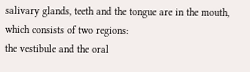salivary glands, teeth and the tongue are in the mouth, which consists of two regions:
the vestibule and the oral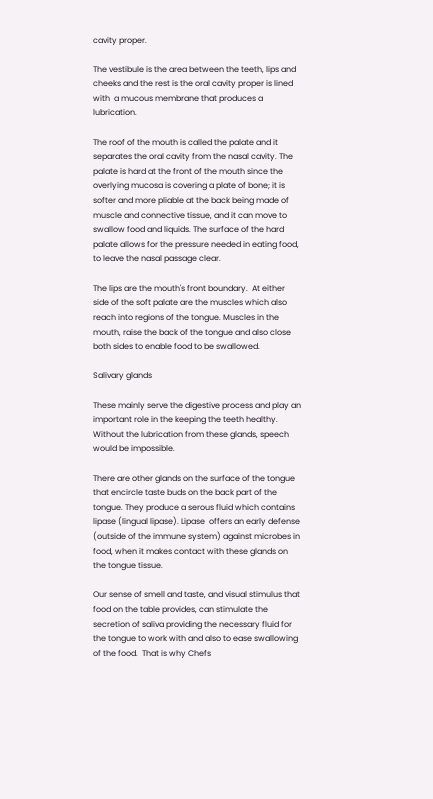cavity proper.

The vestibule is the area between the teeth, lips and cheeks and the rest is the oral cavity proper is lined with  a mucous membrane that produces a lubrication.

The roof of the mouth is called the palate and it separates the oral cavity from the nasal cavity. The palate is hard at the front of the mouth since the overlying mucosa is covering a plate of bone; it is softer and more pliable at the back being made of muscle and connective tissue, and it can move to swallow food and liquids. The surface of the hard palate allows for the pressure needed in eating food, to leave the nasal passage clear.

The lips are the mouth's front boundary.  At either side of the soft palate are the muscles which also reach into regions of the tongue. Muscles in the mouth, raise the back of the tongue and also close both sides to enable food to be swallowed.

Salivary glands

These mainly serve the digestive process and play an important role in the keeping the teeth healthy.   Without the lubrication from these glands, speech would be impossible.

There are other glands on the surface of the tongue that encircle taste buds on the back part of the tongue. They produce a serous fluid which contains lipase (lingual lipase). Lipase  offers an early defense (outside of the immune system) against microbes in food, when it makes contact with these glands on the tongue tissue.

Our sense of smell and taste, and visual stimulus that food on the table provides, can stimulate the secretion of saliva providing the necessary fluid for the tongue to work with and also to ease swallowing of the food.  That is why Chefs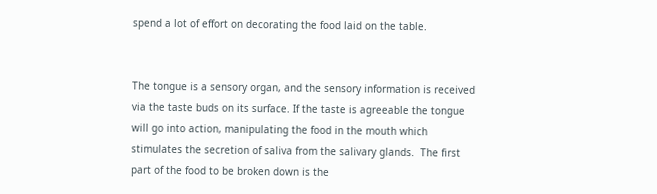spend a lot of effort on decorating the food laid on the table.


The tongue is a sensory organ, and the sensory information is received via the taste buds on its surface. If the taste is agreeable the tongue will go into action, manipulating the food in the mouth which stimulates the secretion of saliva from the salivary glands.  The first part of the food to be broken down is the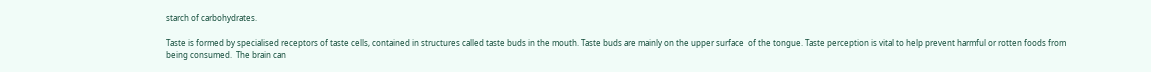starch of carbohydrates.

Taste is formed by specialised receptors of taste cells, contained in structures called taste buds in the mouth. Taste buds are mainly on the upper surface  of the tongue. Taste perception is vital to help prevent harmful or rotten foods from being consumed.  The brain can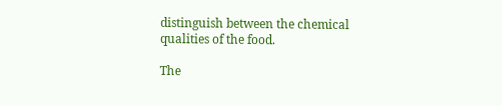distinguish between the chemical qualities of the food.

The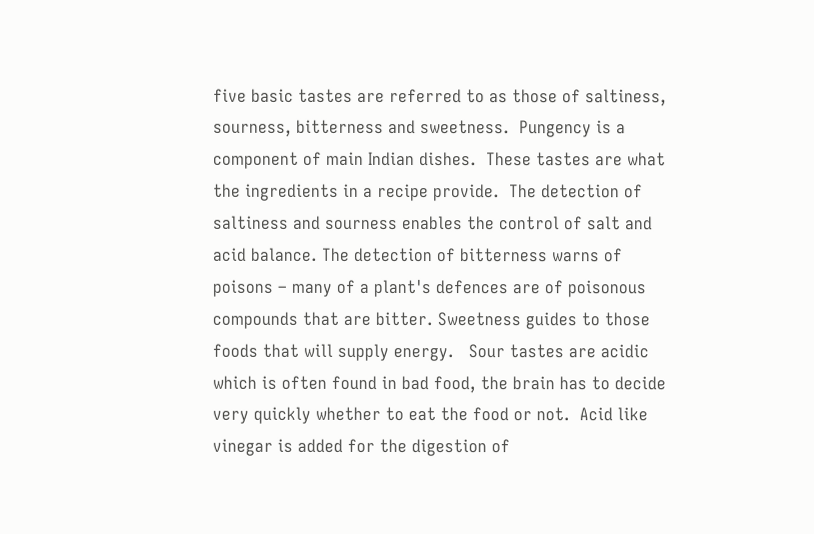five basic tastes are referred to as those of saltiness, sourness, bitterness and sweetness.  Pungency is a component of main Indian dishes.  These tastes are what the ingredients in a recipe provide.  The detection of saltiness and sourness enables the control of salt and acid balance. The detection of bitterness warns of poisons – many of a plant's defences are of poisonous compounds that are bitter. Sweetness guides to those foods that will supply energy.   Sour tastes are acidic which is often found in bad food, the brain has to decide very quickly whether to eat the food or not.  Acid like vinegar is added for the digestion of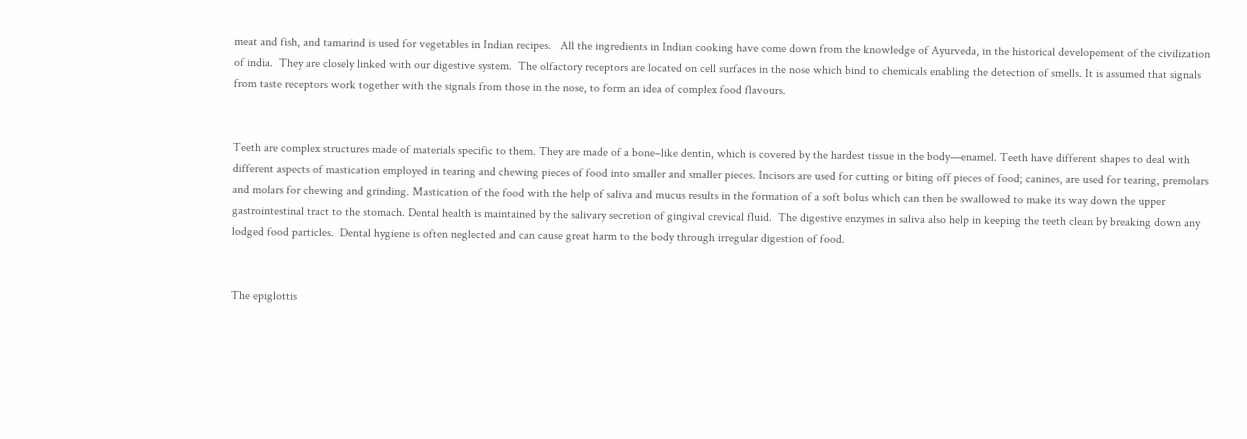meat and fish, and tamarind is used for vegetables in Indian recipes.   All the ingredients in Indian cooking have come down from the knowledge of Ayurveda, in the historical developement of the civilization of india.  They are closely linked with our digestive system.  The olfactory receptors are located on cell surfaces in the nose which bind to chemicals enabling the detection of smells. It is assumed that signals from taste receptors work together with the signals from those in the nose, to form an idea of complex food flavours.


Teeth are complex structures made of materials specific to them. They are made of a bone–like dentin, which is covered by the hardest tissue in the body—enamel. Teeth have different shapes to deal with different aspects of mastication employed in tearing and chewing pieces of food into smaller and smaller pieces. Incisors are used for cutting or biting off pieces of food; canines, are used for tearing, premolars and molars for chewing and grinding. Mastication of the food with the help of saliva and mucus results in the formation of a soft bolus which can then be swallowed to make its way down the upper gastrointestinal tract to the stomach. Dental health is maintained by the salivary secretion of gingival crevical fluid.  The digestive enzymes in saliva also help in keeping the teeth clean by breaking down any lodged food particles.  Dental hygiene is often neglected and can cause great harm to the body through irregular digestion of food.


The epiglottis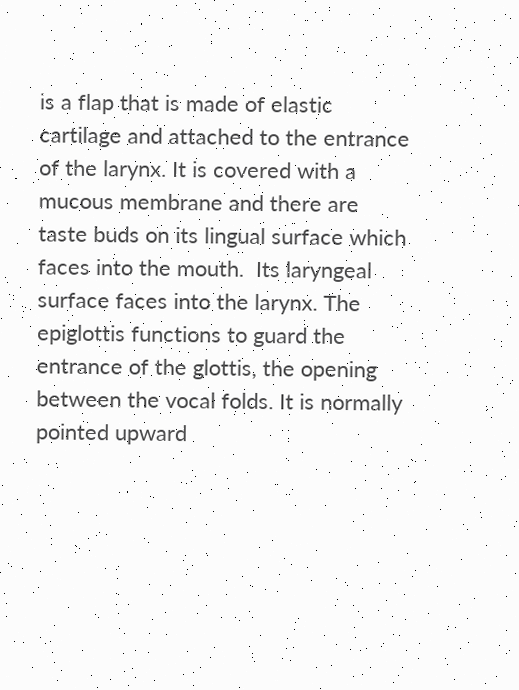is a flap that is made of elastic cartilage and attached to the entrance of the larynx. It is covered with a mucous membrane and there are taste buds on its lingual surface which faces into the mouth.  Its laryngeal surface faces into the larynx. The epiglottis functions to guard the entrance of the glottis, the opening between the vocal folds. It is normally pointed upward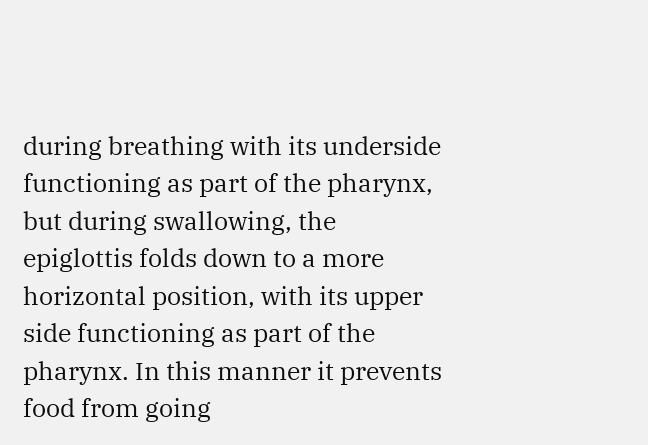during breathing with its underside functioning as part of the pharynx, but during swallowing, the epiglottis folds down to a more horizontal position, with its upper side functioning as part of the pharynx. In this manner it prevents food from going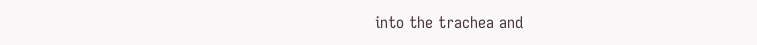into the trachea and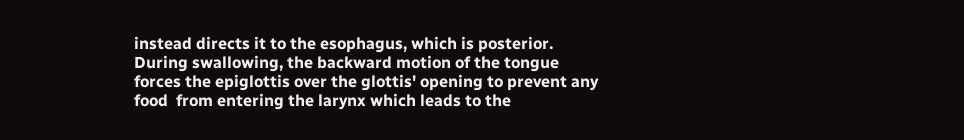instead directs it to the esophagus, which is posterior. During swallowing, the backward motion of the tongue forces the epiglottis over the glottis' opening to prevent any food  from entering the larynx which leads to the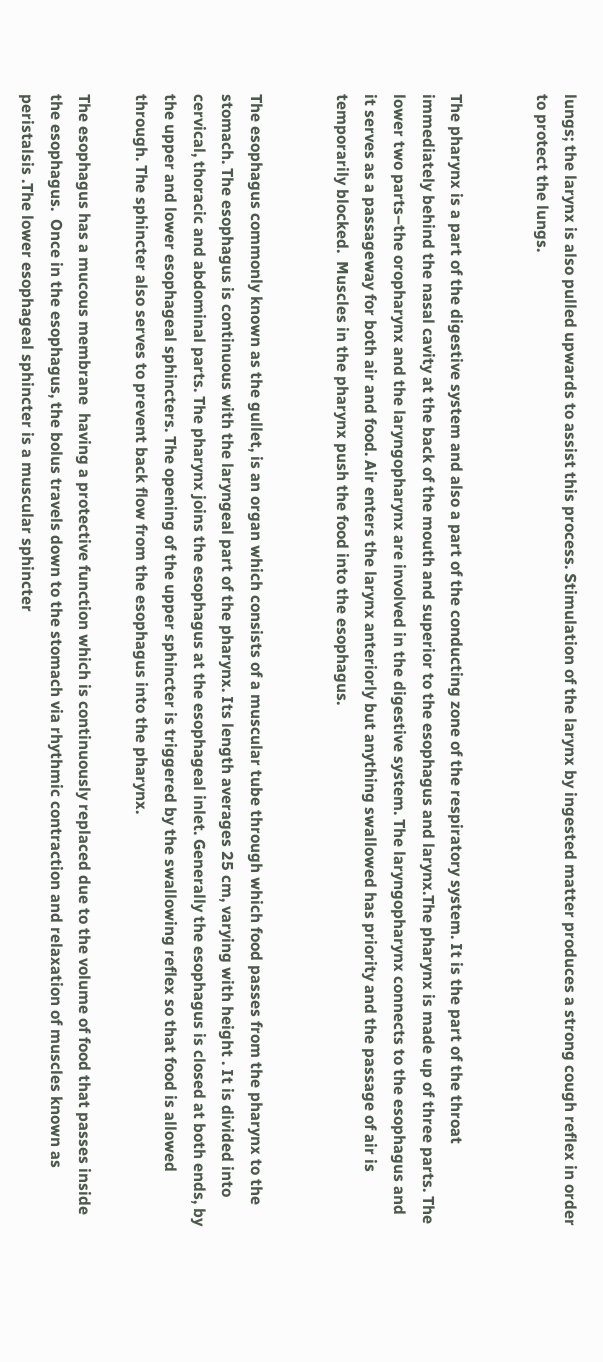lungs; the larynx is also pulled upwards to assist this process. Stimulation of the larynx by ingested matter produces a strong cough reflex in order to protect the lungs.


The pharynx is a part of the digestive system and also a part of the conducting zone of the respiratory system. It is the part of the throat immediately behind the nasal cavity at the back of the mouth and superior to the esophagus and larynx.The pharynx is made up of three parts. The lower two parts–the oropharynx and the laryngopharynx are involved in the digestive system. The laryngopharynx connects to the esophagus and it serves as a passageway for both air and food. Air enters the larynx anteriorly but anything swallowed has priority and the passage of air is temporarily blocked.  Muscles in the pharynx push the food into the esophagus.


The esophagus commonly known as the gullet, is an organ which consists of a muscular tube through which food passes from the pharynx to the stomach. The esophagus is continuous with the laryngeal part of the pharynx. Its length averages 25 cm, varying with height . It is divided into cervical, thoracic and abdominal parts. The pharynx joins the esophagus at the esophageal inlet. Generally the esophagus is closed at both ends, by the upper and lower esophageal sphincters. The opening of the upper sphincter is triggered by the swallowing reflex so that food is allowed through. The sphincter also serves to prevent back flow from the esophagus into the pharynx.

The esophagus has a mucous membrane  having a protective function which is continuously replaced due to the volume of food that passes inside the esophagus.  Once in the esophagus, the bolus travels down to the stomach via rhythmic contraction and relaxation of muscles known as peristalsis .The lower esophageal sphincter is a muscular sphincter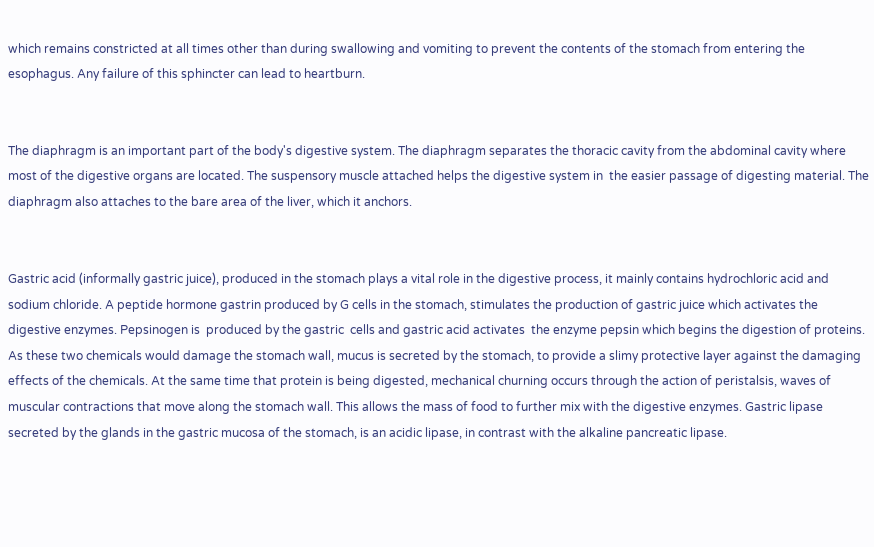which remains constricted at all times other than during swallowing and vomiting to prevent the contents of the stomach from entering the esophagus. Any failure of this sphincter can lead to heartburn.


The diaphragm is an important part of the body's digestive system. The diaphragm separates the thoracic cavity from the abdominal cavity where most of the digestive organs are located. The suspensory muscle attached helps the digestive system in  the easier passage of digesting material. The diaphragm also attaches to the bare area of the liver, which it anchors.


Gastric acid (informally gastric juice), produced in the stomach plays a vital role in the digestive process, it mainly contains hydrochloric acid and sodium chloride. A peptide hormone gastrin produced by G cells in the stomach, stimulates the production of gastric juice which activates the digestive enzymes. Pepsinogen is  produced by the gastric  cells and gastric acid activates  the enzyme pepsin which begins the digestion of proteins. As these two chemicals would damage the stomach wall, mucus is secreted by the stomach, to provide a slimy protective layer against the damaging effects of the chemicals. At the same time that protein is being digested, mechanical churning occurs through the action of peristalsis, waves of muscular contractions that move along the stomach wall. This allows the mass of food to further mix with the digestive enzymes. Gastric lipase secreted by the glands in the gastric mucosa of the stomach, is an acidic lipase, in contrast with the alkaline pancreatic lipase.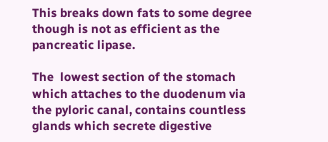This breaks down fats to some degree though is not as efficient as the pancreatic lipase.

The  lowest section of the stomach which attaches to the duodenum via the pyloric canal, contains countless glands which secrete digestive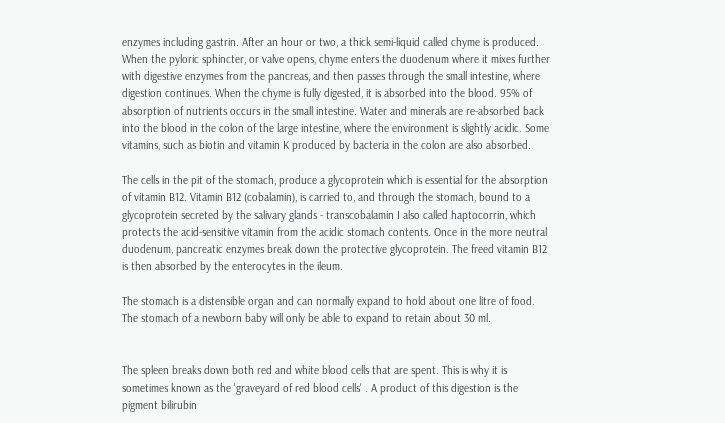enzymes including gastrin. After an hour or two, a thick semi-liquid called chyme is produced. When the pyloric sphincter, or valve opens, chyme enters the duodenum where it mixes further with digestive enzymes from the pancreas, and then passes through the small intestine, where digestion continues. When the chyme is fully digested, it is absorbed into the blood. 95% of absorption of nutrients occurs in the small intestine. Water and minerals are re-absorbed back into the blood in the colon of the large intestine, where the environment is slightly acidic. Some vitamins, such as biotin and vitamin K produced by bacteria in the colon are also absorbed.

The cells in the pit of the stomach, produce a glycoprotein which is essential for the absorption of vitamin B12. Vitamin B12 (cobalamin), is carried to, and through the stomach, bound to a glycoprotein secreted by the salivary glands - transcobalamin I also called haptocorrin, which protects the acid-sensitive vitamin from the acidic stomach contents. Once in the more neutral duodenum, pancreatic enzymes break down the protective glycoprotein. The freed vitamin B12  is then absorbed by the enterocytes in the ileum.

The stomach is a distensible organ and can normally expand to hold about one litre of food. The stomach of a newborn baby will only be able to expand to retain about 30 ml.


The spleen breaks down both red and white blood cells that are spent. This is why it is sometimes known as the 'graveyard of red blood cells' . A product of this digestion is the pigment bilirubin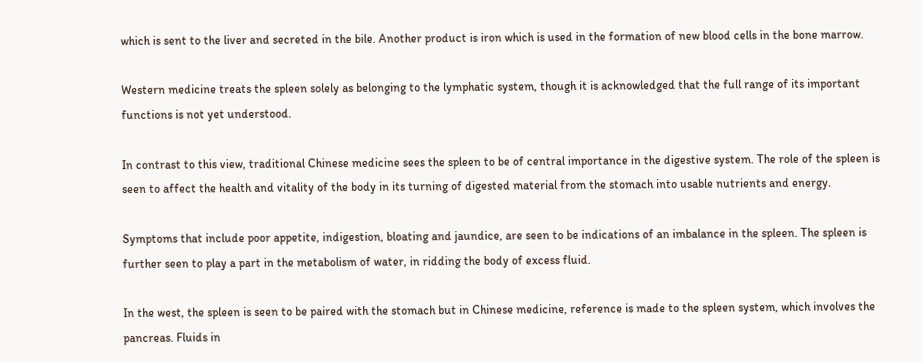which is sent to the liver and secreted in the bile. Another product is iron which is used in the formation of new blood cells in the bone marrow.

Western medicine treats the spleen solely as belonging to the lymphatic system, though it is acknowledged that the full range of its important functions is not yet understood.

In contrast to this view, traditional Chinese medicine sees the spleen to be of central importance in the digestive system. The role of the spleen is seen to affect the health and vitality of the body in its turning of digested material from the stomach into usable nutrients and energy.

Symptoms that include poor appetite, indigestion, bloating and jaundice, are seen to be indications of an imbalance in the spleen. The spleen is further seen to play a part in the metabolism of water, in ridding the body of excess fluid.

In the west, the spleen is seen to be paired with the stomach but in Chinese medicine, reference is made to the spleen system, which involves the pancreas. Fluids in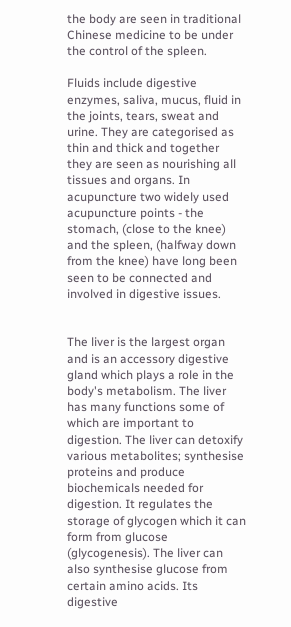the body are seen in traditional Chinese medicine to be under the control of the spleen.

Fluids include digestive enzymes, saliva, mucus, fluid in the joints, tears, sweat and urine. They are categorised as thin and thick and together they are seen as nourishing all tissues and organs. In acupuncture two widely used acupuncture points - the stomach, (close to the knee) and the spleen, (halfway down from the knee) have long been seen to be connected and involved in digestive issues.


The liver is the largest organ  and is an accessory digestive gland which plays a role in the body's metabolism. The liver has many functions some of which are important to digestion. The liver can detoxify various metabolites; synthesise proteins and produce biochemicals needed for digestion. It regulates the storage of glycogen which it can form from glucose (glycogenesis). The liver can also synthesise glucose from certain amino acids. Its digestive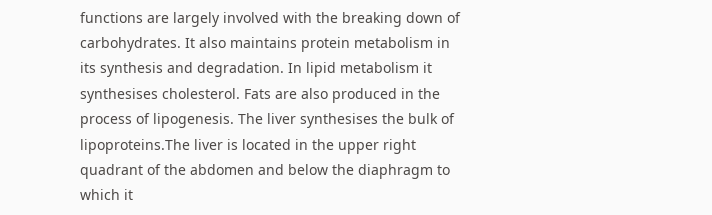functions are largely involved with the breaking down of carbohydrates. It also maintains protein metabolism in its synthesis and degradation. In lipid metabolism it synthesises cholesterol. Fats are also produced in the process of lipogenesis. The liver synthesises the bulk of lipoproteins.The liver is located in the upper right quadrant of the abdomen and below the diaphragm to which it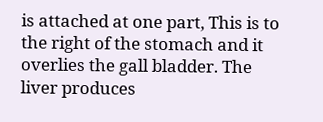is attached at one part, This is to the right of the stomach and it overlies the gall bladder. The liver produces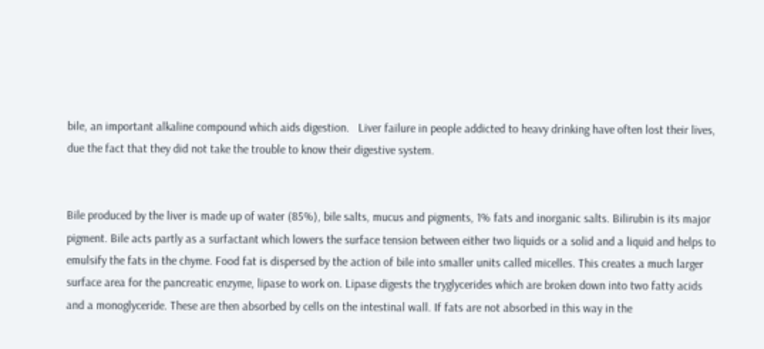bile, an important alkaline compound which aids digestion.   Liver failure in people addicted to heavy drinking have often lost their lives, due the fact that they did not take the trouble to know their digestive system.


Bile produced by the liver is made up of water (85%), bile salts, mucus and pigments, 1% fats and inorganic salts. Bilirubin is its major pigment. Bile acts partly as a surfactant which lowers the surface tension between either two liquids or a solid and a liquid and helps to emulsify the fats in the chyme. Food fat is dispersed by the action of bile into smaller units called micelles. This creates a much larger surface area for the pancreatic enzyme, lipase to work on. Lipase digests the tryglycerides which are broken down into two fatty acids and a monoglyceride. These are then absorbed by cells on the intestinal wall. If fats are not absorbed in this way in the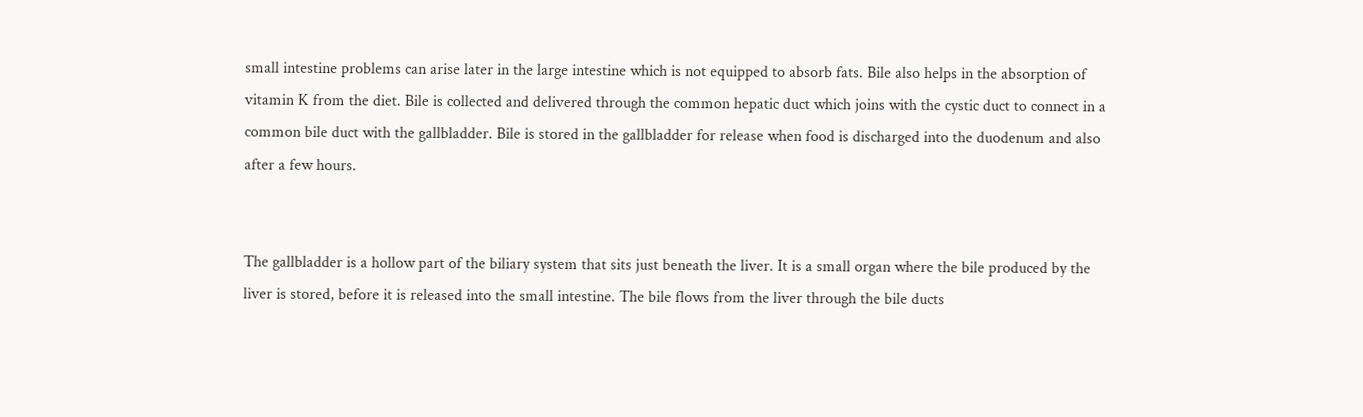small intestine problems can arise later in the large intestine which is not equipped to absorb fats. Bile also helps in the absorption of vitamin K from the diet. Bile is collected and delivered through the common hepatic duct which joins with the cystic duct to connect in a common bile duct with the gallbladder. Bile is stored in the gallbladder for release when food is discharged into the duodenum and also after a few hours.


The gallbladder is a hollow part of the biliary system that sits just beneath the liver. It is a small organ where the bile produced by the liver is stored, before it is released into the small intestine. The bile flows from the liver through the bile ducts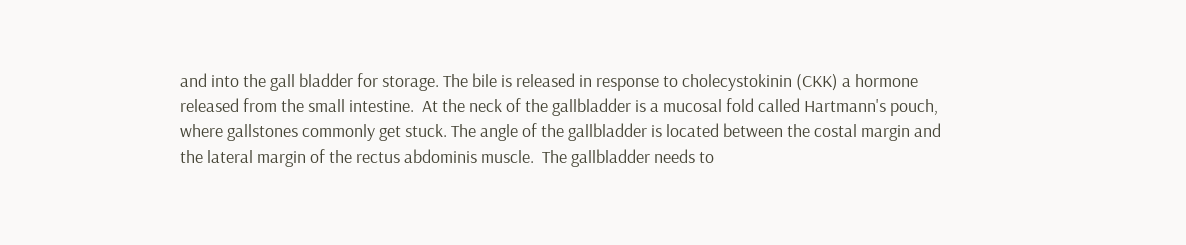and into the gall bladder for storage. The bile is released in response to cholecystokinin (CKK) a hormone released from the small intestine.  At the neck of the gallbladder is a mucosal fold called Hartmann's pouch, where gallstones commonly get stuck. The angle of the gallbladder is located between the costal margin and the lateral margin of the rectus abdominis muscle.  The gallbladder needs to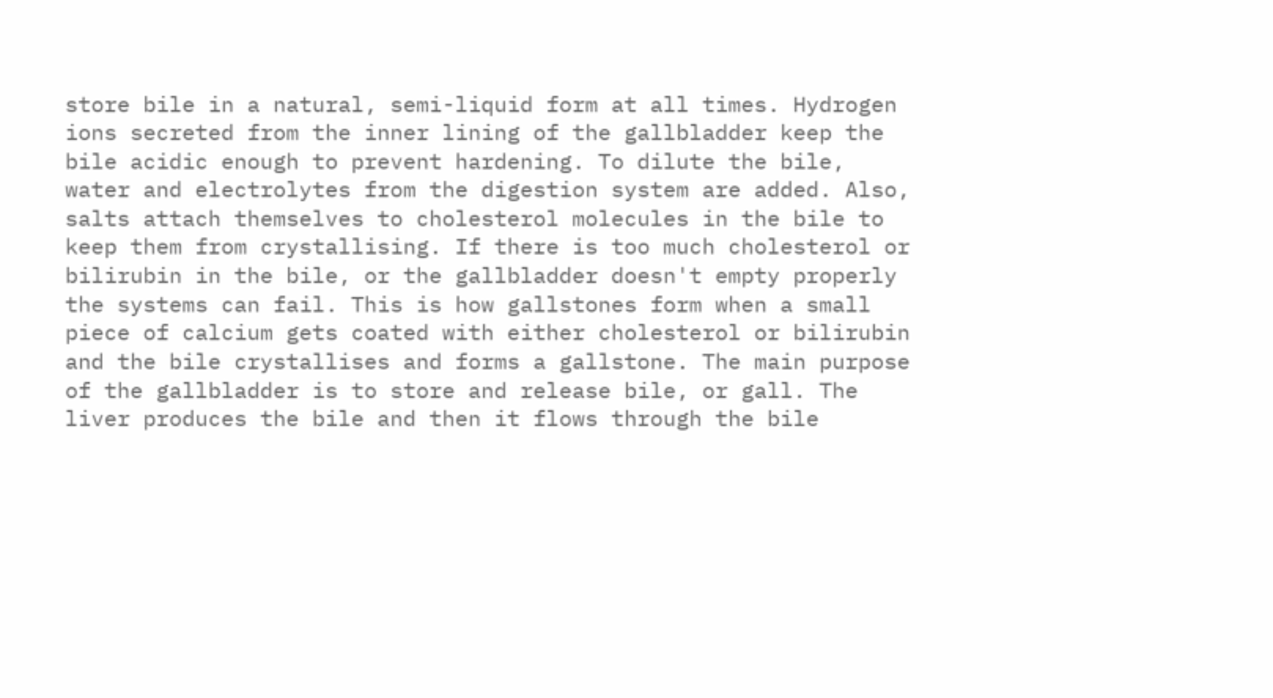store bile in a natural, semi-liquid form at all times. Hydrogen ions secreted from the inner lining of the gallbladder keep the bile acidic enough to prevent hardening. To dilute the bile, water and electrolytes from the digestion system are added. Also, salts attach themselves to cholesterol molecules in the bile to keep them from crystallising. If there is too much cholesterol or bilirubin in the bile, or the gallbladder doesn't empty properly the systems can fail. This is how gallstones form when a small piece of calcium gets coated with either cholesterol or bilirubin and the bile crystallises and forms a gallstone. The main purpose of the gallbladder is to store and release bile, or gall. The liver produces the bile and then it flows through the bile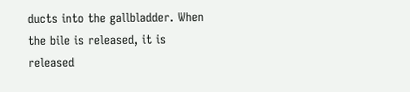ducts into the gallbladder. When the bile is released, it is released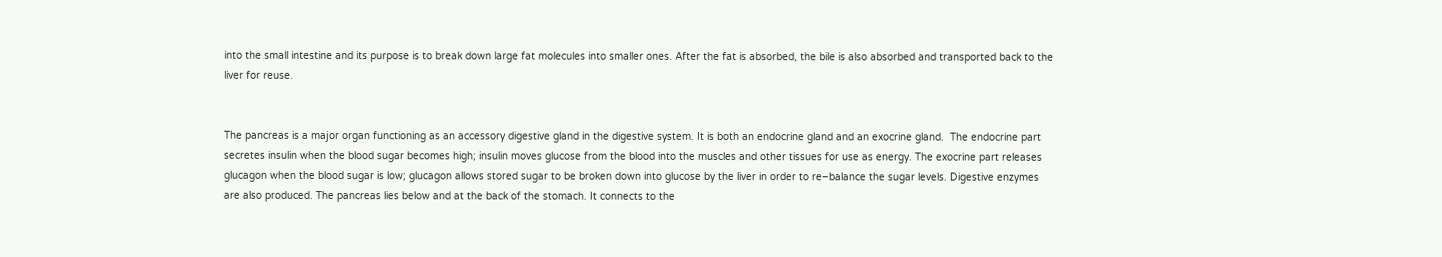into the small intestine and its purpose is to break down large fat molecules into smaller ones. After the fat is absorbed, the bile is also absorbed and transported back to the liver for reuse.


The pancreas is a major organ functioning as an accessory digestive gland in the digestive system. It is both an endocrine gland and an exocrine gland.  The endocrine part secretes insulin when the blood sugar becomes high; insulin moves glucose from the blood into the muscles and other tissues for use as energy. The exocrine part releases glucagon when the blood sugar is low; glucagon allows stored sugar to be broken down into glucose by the liver in order to re–balance the sugar levels. Digestive enzymes are also produced. The pancreas lies below and at the back of the stomach. It connects to the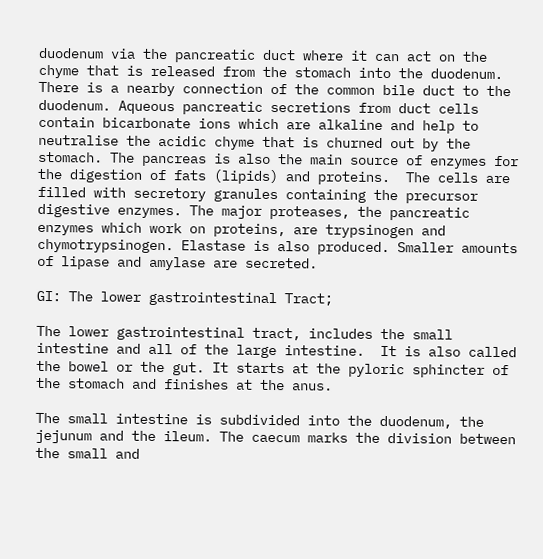duodenum via the pancreatic duct where it can act on the chyme that is released from the stomach into the duodenum. There is a nearby connection of the common bile duct to the duodenum. Aqueous pancreatic secretions from duct cells contain bicarbonate ions which are alkaline and help to neutralise the acidic chyme that is churned out by the stomach. The pancreas is also the main source of enzymes for the digestion of fats (lipids) and proteins.  The cells are filled with secretory granules containing the precursor digestive enzymes. The major proteases, the pancreatic enzymes which work on proteins, are trypsinogen and chymotrypsinogen. Elastase is also produced. Smaller amounts of lipase and amylase are secreted.

GI: The lower gastrointestinal Tract;

The lower gastrointestinal tract, includes the small intestine and all of the large intestine.  It is also called the bowel or the gut. It starts at the pyloric sphincter of the stomach and finishes at the anus.

The small intestine is subdivided into the duodenum, the jejunum and the ileum. The caecum marks the division between the small and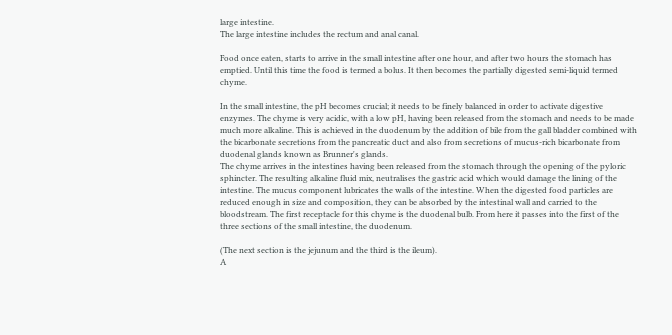large intestine.
The large intestine includes the rectum and anal canal.

Food once eaten, starts to arrive in the small intestine after one hour, and after two hours the stomach has emptied. Until this time the food is termed a bolus. It then becomes the partially digested semi-liquid termed chyme.

In the small intestine, the pH becomes crucial; it needs to be finely balanced in order to activate digestive enzymes. The chyme is very acidic, with a low pH, having been released from the stomach and needs to be made much more alkaline. This is achieved in the duodenum by the addition of bile from the gall bladder combined with the bicarbonate secretions from the pancreatic duct and also from secretions of mucus-rich bicarbonate from duodenal glands known as Brunner's glands.
The chyme arrives in the intestines having been released from the stomach through the opening of the pyloric sphincter. The resulting alkaline fluid mix, neutralises the gastric acid which would damage the lining of the intestine. The mucus component lubricates the walls of the intestine. When the digested food particles are reduced enough in size and composition, they can be absorbed by the intestinal wall and carried to the bloodstream. The first receptacle for this chyme is the duodenal bulb. From here it passes into the first of the three sections of the small intestine, the duodenum.

(The next section is the jejunum and the third is the ileum).
A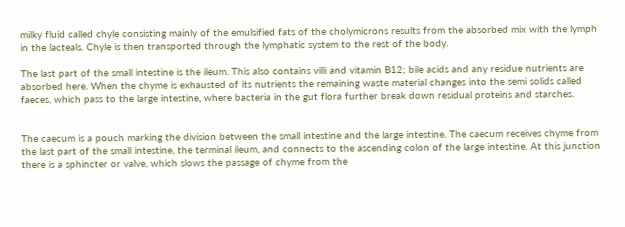milky fluid called chyle consisting mainly of the emulsified fats of the cholymicrons results from the absorbed mix with the lymph in the lacteals. Chyle is then transported through the lymphatic system to the rest of the body.

The last part of the small intestine is the ileum. This also contains villi and vitamin B12; bile acids and any residue nutrients are absorbed here. When the chyme is exhausted of its nutrients the remaining waste material changes into the semi solids called faeces, which pass to the large intestine, where bacteria in the gut flora further break down residual proteins and starches.


The caecum is a pouch marking the division between the small intestine and the large intestine. The caecum receives chyme from the last part of the small intestine, the terminal ileum, and connects to the ascending colon of the large intestine. At this junction there is a sphincter or valve, which slows the passage of chyme from the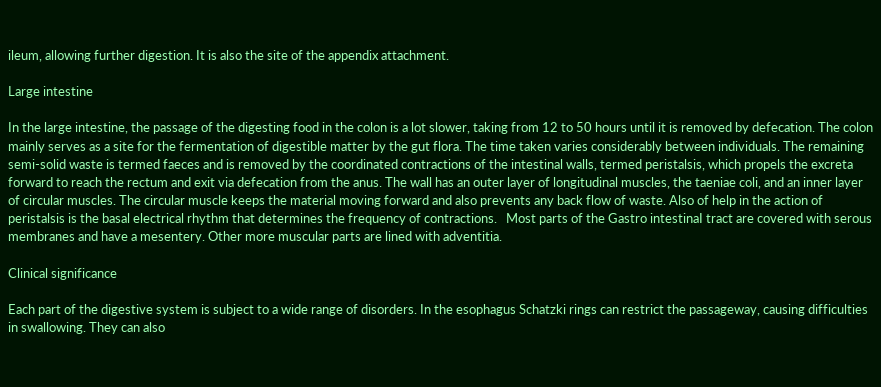ileum, allowing further digestion. It is also the site of the appendix attachment.

Large intestine

In the large intestine, the passage of the digesting food in the colon is a lot slower, taking from 12 to 50 hours until it is removed by defecation. The colon mainly serves as a site for the fermentation of digestible matter by the gut flora. The time taken varies considerably between individuals. The remaining semi-solid waste is termed faeces and is removed by the coordinated contractions of the intestinal walls, termed peristalsis, which propels the excreta forward to reach the rectum and exit via defecation from the anus. The wall has an outer layer of longitudinal muscles, the taeniae coli, and an inner layer of circular muscles. The circular muscle keeps the material moving forward and also prevents any back flow of waste. Also of help in the action of peristalsis is the basal electrical rhythm that determines the frequency of contractions.   Most parts of the Gastro intestinaI tract are covered with serous membranes and have a mesentery. Other more muscular parts are lined with adventitia.

Clinical significance

Each part of the digestive system is subject to a wide range of disorders. In the esophagus Schatzki rings can restrict the passageway, causing difficulties in swallowing. They can also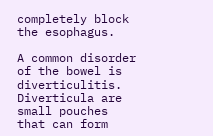completely block the esophagus.

A common disorder of the bowel is diverticulitis. Diverticula are small pouches that can form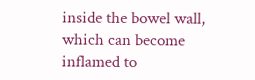inside the bowel wall, which can become inflamed to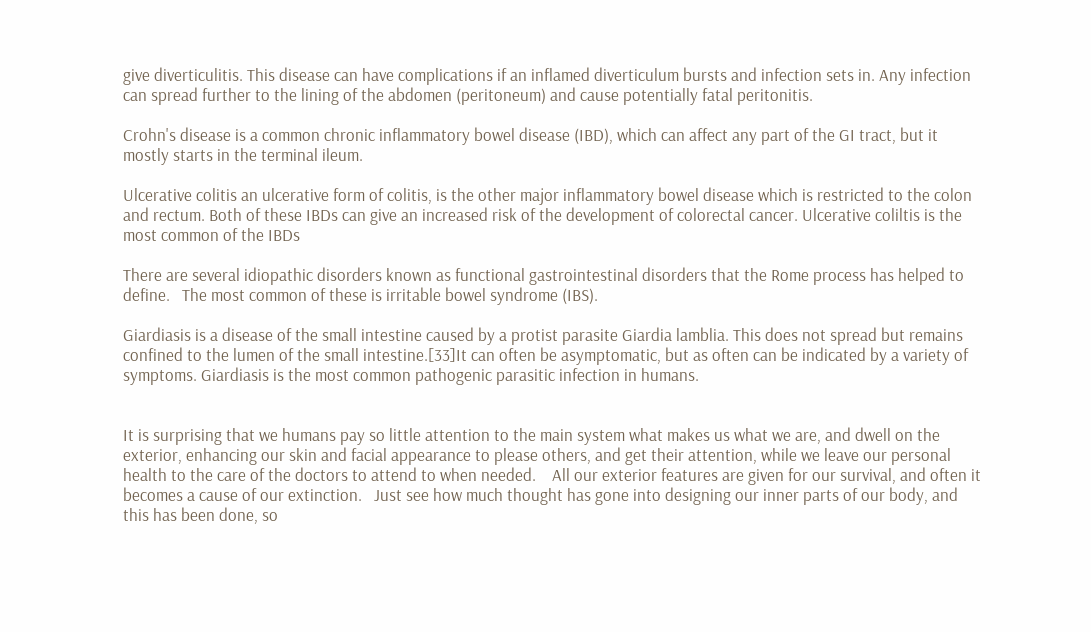give diverticulitis. This disease can have complications if an inflamed diverticulum bursts and infection sets in. Any infection can spread further to the lining of the abdomen (peritoneum) and cause potentially fatal peritonitis.

Crohn's disease is a common chronic inflammatory bowel disease (IBD), which can affect any part of the GI tract, but it mostly starts in the terminal ileum.

Ulcerative colitis an ulcerative form of colitis, is the other major inflammatory bowel disease which is restricted to the colon and rectum. Both of these IBDs can give an increased risk of the development of colorectal cancer. Ulcerative coliltis is the most common of the IBDs

There are several idiopathic disorders known as functional gastrointestinal disorders that the Rome process has helped to define.   The most common of these is irritable bowel syndrome (IBS).

Giardiasis is a disease of the small intestine caused by a protist parasite Giardia lamblia. This does not spread but remains confined to the lumen of the small intestine.[33]It can often be asymptomatic, but as often can be indicated by a variety of symptoms. Giardiasis is the most common pathogenic parasitic infection in humans.


It is surprising that we humans pay so little attention to the main system what makes us what we are, and dwell on the exterior, enhancing our skin and facial appearance to please others, and get their attention, while we leave our personal health to the care of the doctors to attend to when needed.    All our exterior features are given for our survival, and often it becomes a cause of our extinction.   Just see how much thought has gone into designing our inner parts of our body, and this has been done, so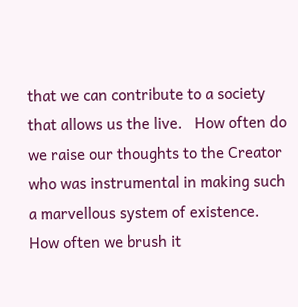that we can contribute to a society that allows us the live.   How often do we raise our thoughts to the Creator who was instrumental in making such a marvellous system of existence.    How often we brush it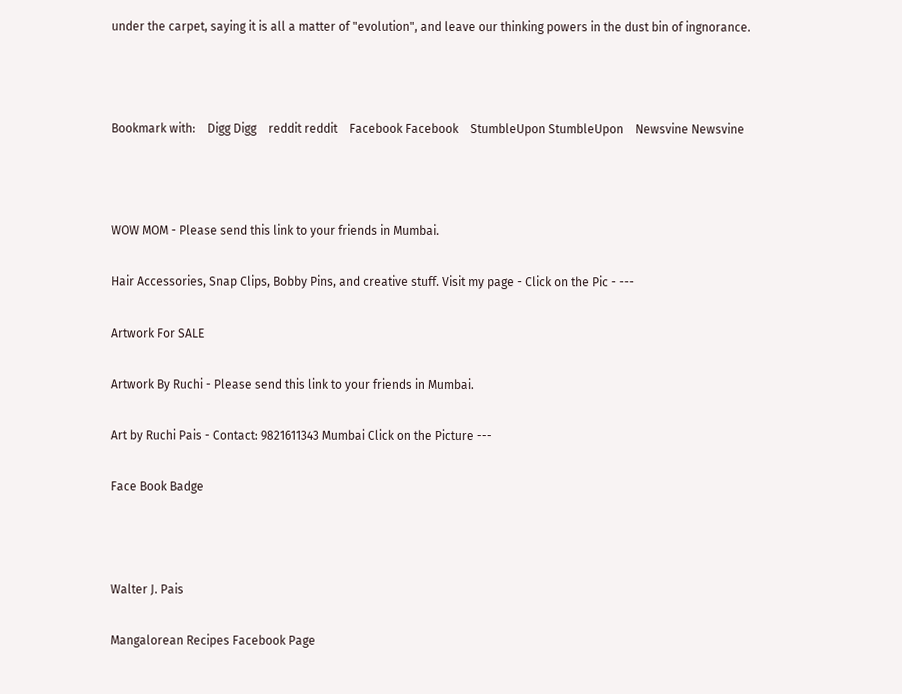under the carpet, saying it is all a matter of "evolution", and leave our thinking powers in the dust bin of ingnorance.



Bookmark with:    Digg Digg    reddit reddit    Facebook Facebook    StumbleUpon StumbleUpon    Newsvine Newsvine



WOW MOM - Please send this link to your friends in Mumbai.

Hair Accessories, Snap Clips, Bobby Pins, and creative stuff. Visit my page - Click on the Pic - ---

Artwork For SALE

Artwork By Ruchi - Please send this link to your friends in Mumbai.

Art by Ruchi Pais - Contact: 9821611343 Mumbai Click on the Picture ---

Face Book Badge



Walter J. Pais

Mangalorean Recipes Facebook Page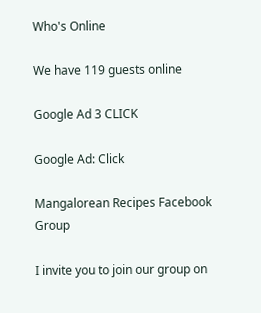Who's Online

We have 119 guests online

Google Ad 3 CLICK

Google Ad: Click

Mangalorean Recipes Facebook Group

I invite you to join our group on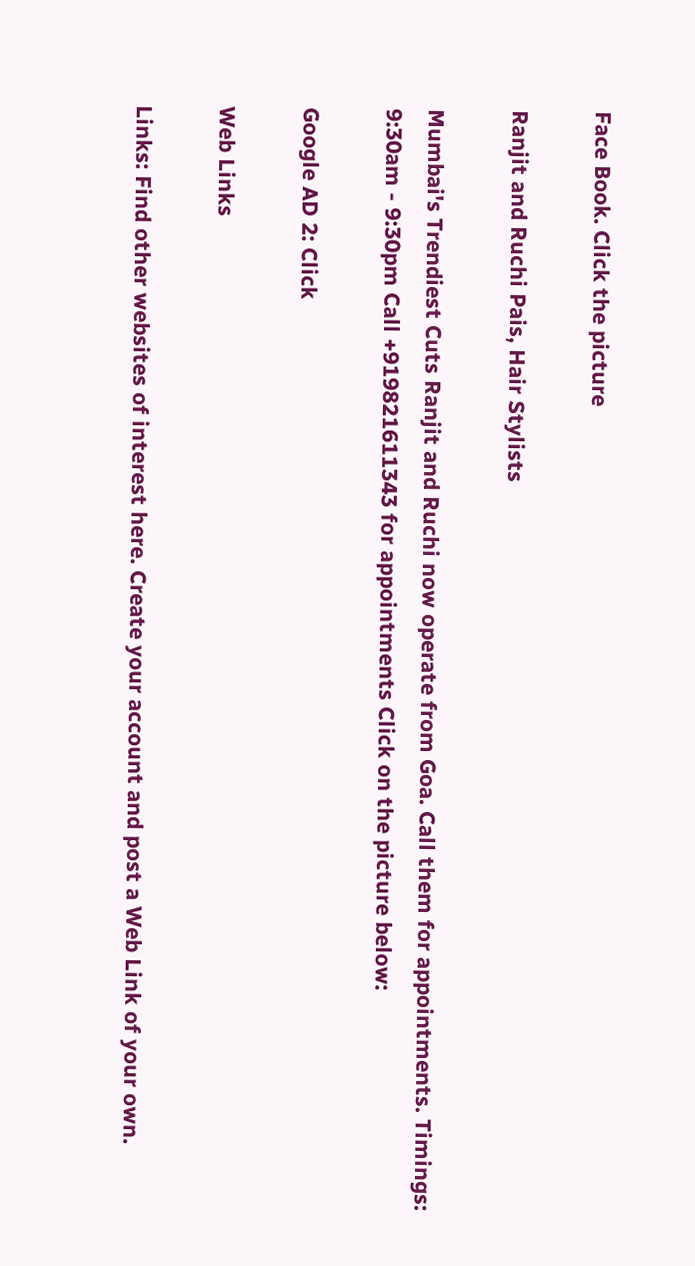Face Book. Click the picture

Ranjit and Ruchi Pais, Hair Stylists

Mumbai's Trendiest Cuts Ranjit and Ruchi now operate from Goa. Call them for appointments. Timings: 9:30am - 9:30pm Call +919821611343 for appointments Click on the picture below:

Google AD 2: Click

Web Links

Links: Find other websites of interest here. Create your account and post a Web Link of your own.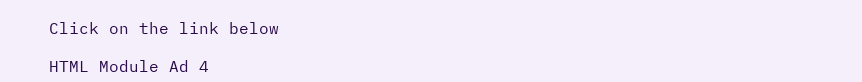Click on the link below

HTML Module Ad 4